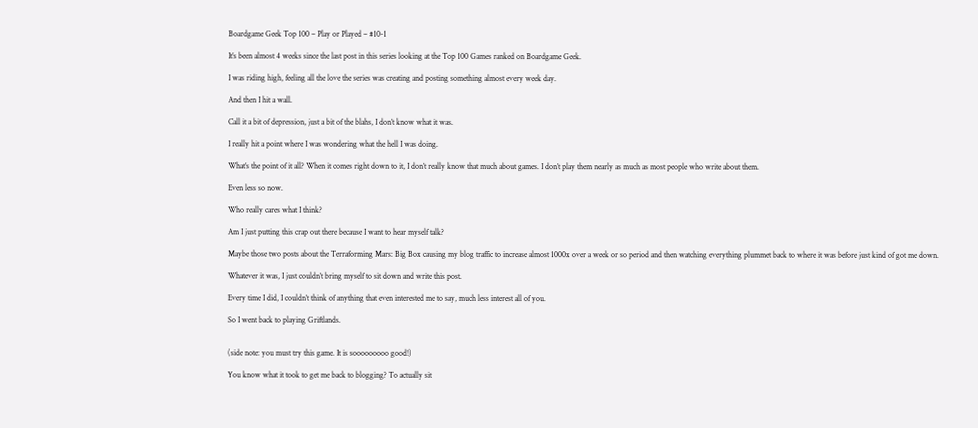Boardgame Geek Top 100 – Play or Played – #10-1

It’s been almost 4 weeks since the last post in this series looking at the Top 100 Games ranked on Boardgame Geek.

I was riding high, feeling all the love the series was creating and posting something almost every week day.

And then I hit a wall.

Call it a bit of depression, just a bit of the blahs, I don’t know what it was.

I really hit a point where I was wondering what the hell I was doing.

What’s the point of it all? When it comes right down to it, I don’t really know that much about games. I don’t play them nearly as much as most people who write about them.

Even less so now.

Who really cares what I think?

Am I just putting this crap out there because I want to hear myself talk?

Maybe those two posts about the Terraforming Mars: Big Box causing my blog traffic to increase almost 1000x over a week or so period and then watching everything plummet back to where it was before just kind of got me down.

Whatever it was, I just couldn’t bring myself to sit down and write this post.

Every time I did, I couldn’t think of anything that even interested me to say, much less interest all of you.

So I went back to playing Griftlands.


(side note: you must try this game. It is sooooooooo good!)

You know what it took to get me back to blogging? To actually sit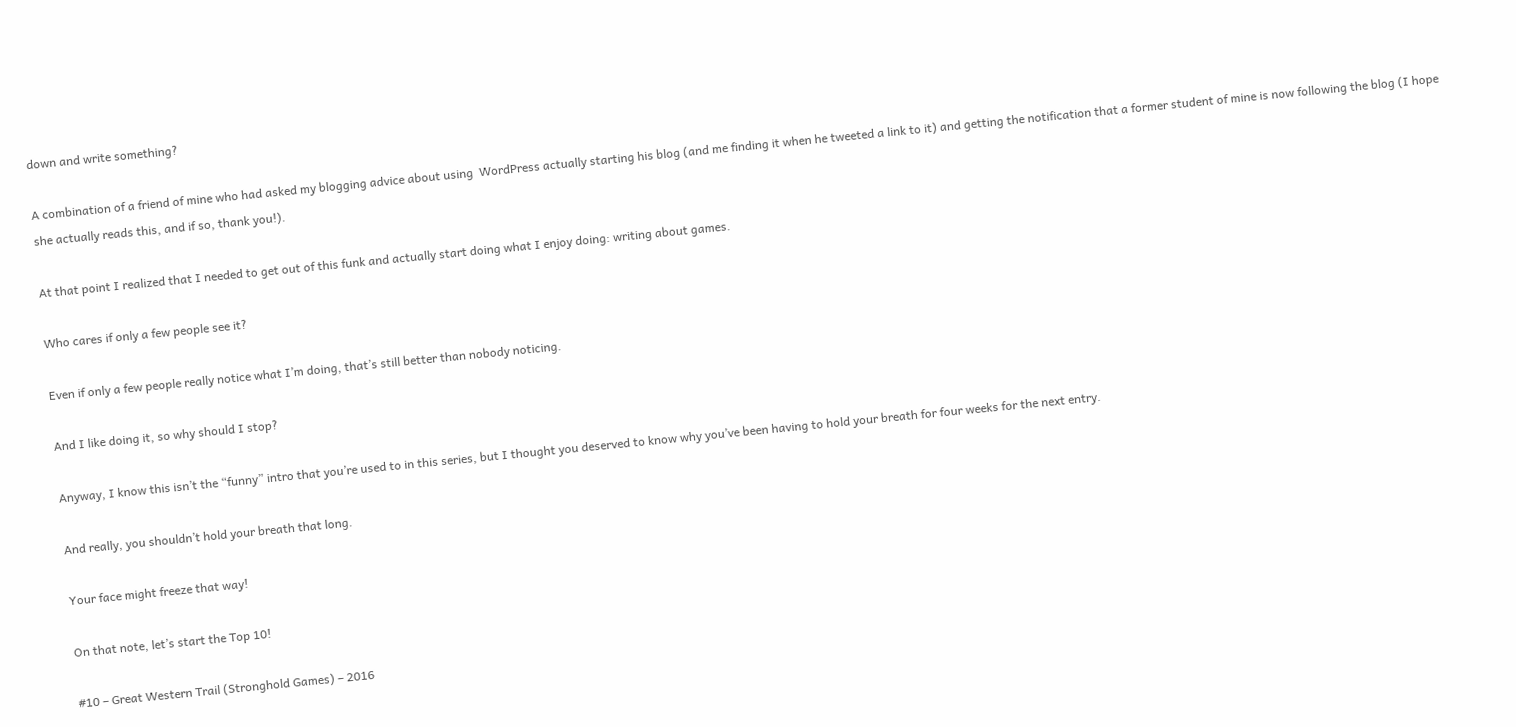down and write something?

A combination of a friend of mine who had asked my blogging advice about using  WordPress actually starting his blog (and me finding it when he tweeted a link to it) and getting the notification that a former student of mine is now following the blog (I hope she actually reads this, and if so, thank you!).

At that point I realized that I needed to get out of this funk and actually start doing what I enjoy doing: writing about games.

Who cares if only a few people see it?

Even if only a few people really notice what I’m doing, that’s still better than nobody noticing.

And I like doing it, so why should I stop?

Anyway, I know this isn’t the “funny” intro that you’re used to in this series, but I thought you deserved to know why you’ve been having to hold your breath for four weeks for the next entry.

And really, you shouldn’t hold your breath that long.

Your face might freeze that way!

On that note, let’s start the Top 10!

#10 – Great Western Trail (Stronghold Games) – 2016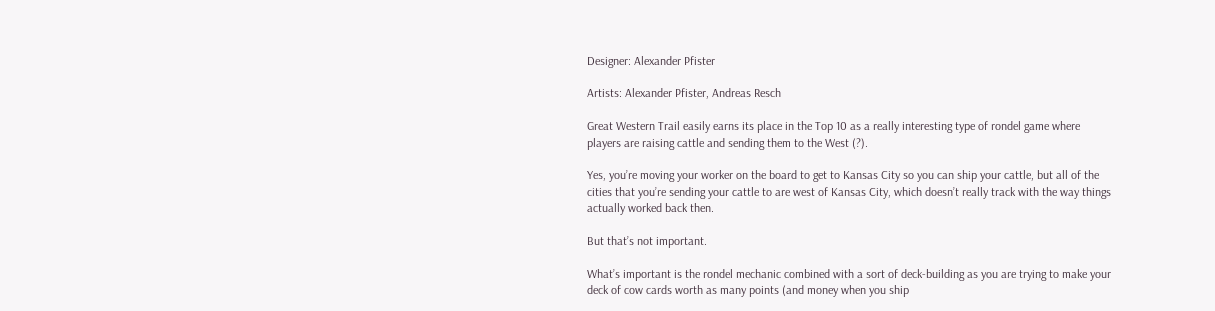Designer: Alexander Pfister

Artists: Alexander Pfister, Andreas Resch

Great Western Trail easily earns its place in the Top 10 as a really interesting type of rondel game where players are raising cattle and sending them to the West (?).

Yes, you’re moving your worker on the board to get to Kansas City so you can ship your cattle, but all of the cities that you’re sending your cattle to are west of Kansas City, which doesn’t really track with the way things actually worked back then.

But that’s not important.

What’s important is the rondel mechanic combined with a sort of deck-building as you are trying to make your deck of cow cards worth as many points (and money when you ship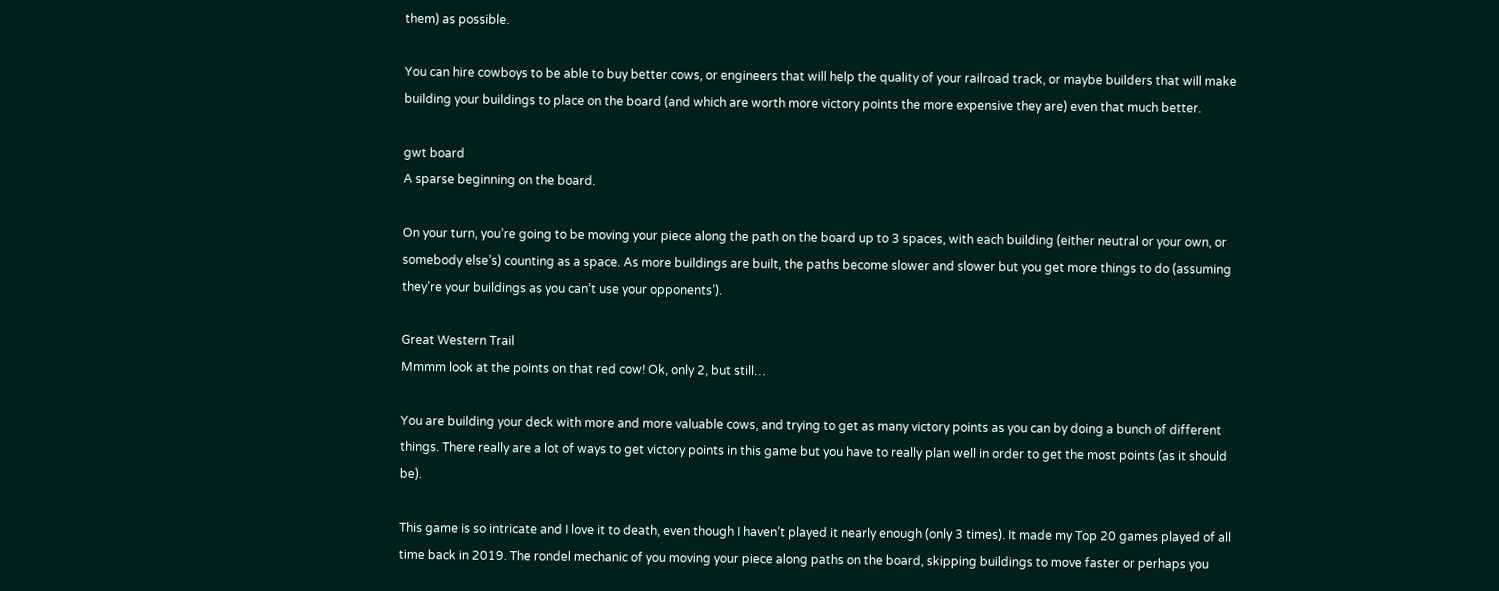them) as possible.

You can hire cowboys to be able to buy better cows, or engineers that will help the quality of your railroad track, or maybe builders that will make building your buildings to place on the board (and which are worth more victory points the more expensive they are) even that much better.

gwt board
A sparse beginning on the board.

On your turn, you’re going to be moving your piece along the path on the board up to 3 spaces, with each building (either neutral or your own, or somebody else’s) counting as a space. As more buildings are built, the paths become slower and slower but you get more things to do (assuming they’re your buildings as you can’t use your opponents’).

Great Western Trail
Mmmm look at the points on that red cow! Ok, only 2, but still…

You are building your deck with more and more valuable cows, and trying to get as many victory points as you can by doing a bunch of different things. There really are a lot of ways to get victory points in this game but you have to really plan well in order to get the most points (as it should be).

This game is so intricate and I love it to death, even though I haven’t played it nearly enough (only 3 times). It made my Top 20 games played of all time back in 2019. The rondel mechanic of you moving your piece along paths on the board, skipping buildings to move faster or perhaps you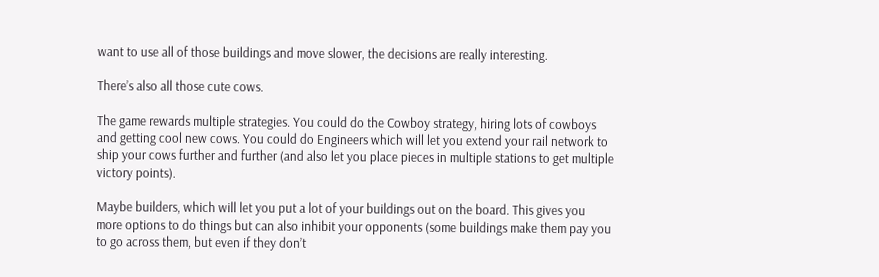want to use all of those buildings and move slower, the decisions are really interesting.

There’s also all those cute cows.

The game rewards multiple strategies. You could do the Cowboy strategy, hiring lots of cowboys and getting cool new cows. You could do Engineers which will let you extend your rail network to ship your cows further and further (and also let you place pieces in multiple stations to get multiple victory points).

Maybe builders, which will let you put a lot of your buildings out on the board. This gives you more options to do things but can also inhibit your opponents (some buildings make them pay you to go across them, but even if they don’t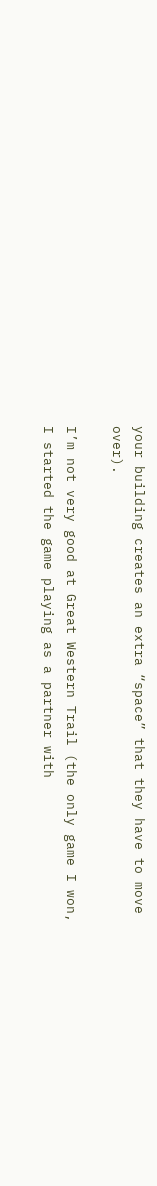your building creates an extra “space” that they have to move over).

I’m not very good at Great Western Trail (the only game I won, I started the game playing as a partner with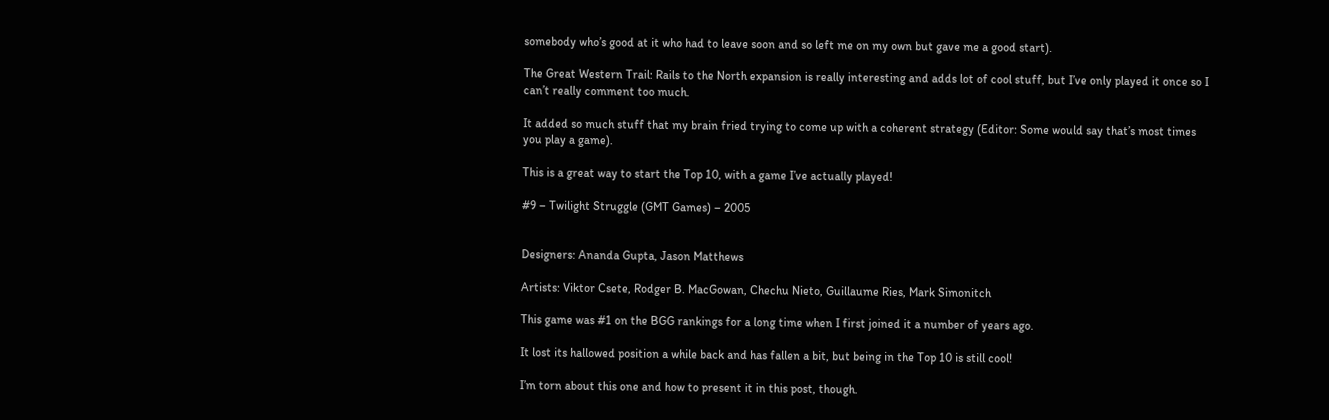somebody who’s good at it who had to leave soon and so left me on my own but gave me a good start).

The Great Western Trail: Rails to the North expansion is really interesting and adds lot of cool stuff, but I’ve only played it once so I can’t really comment too much.

It added so much stuff that my brain fried trying to come up with a coherent strategy (Editor: Some would say that’s most times you play a game).

This is a great way to start the Top 10, with a game I’ve actually played!

#9 – Twilight Struggle (GMT Games) – 2005


Designers: Ananda Gupta, Jason Matthews

Artists: Viktor Csete, Rodger B. MacGowan, Chechu Nieto, Guillaume Ries, Mark Simonitch

This game was #1 on the BGG rankings for a long time when I first joined it a number of years ago.

It lost its hallowed position a while back and has fallen a bit, but being in the Top 10 is still cool!

I’m torn about this one and how to present it in this post, though.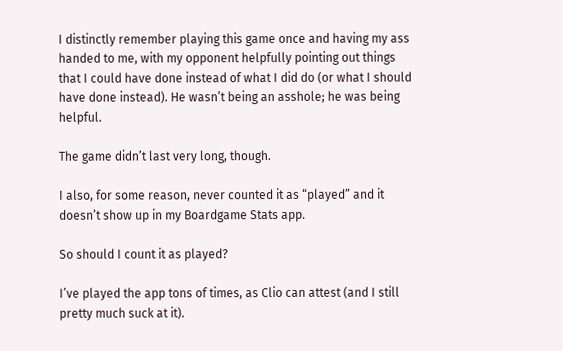I distinctly remember playing this game once and having my ass handed to me, with my opponent helpfully pointing out things that I could have done instead of what I did do (or what I should have done instead). He wasn’t being an asshole; he was being helpful.

The game didn’t last very long, though.

I also, for some reason, never counted it as “played” and it doesn’t show up in my Boardgame Stats app.

So should I count it as played?

I’ve played the app tons of times, as Clio can attest (and I still pretty much suck at it).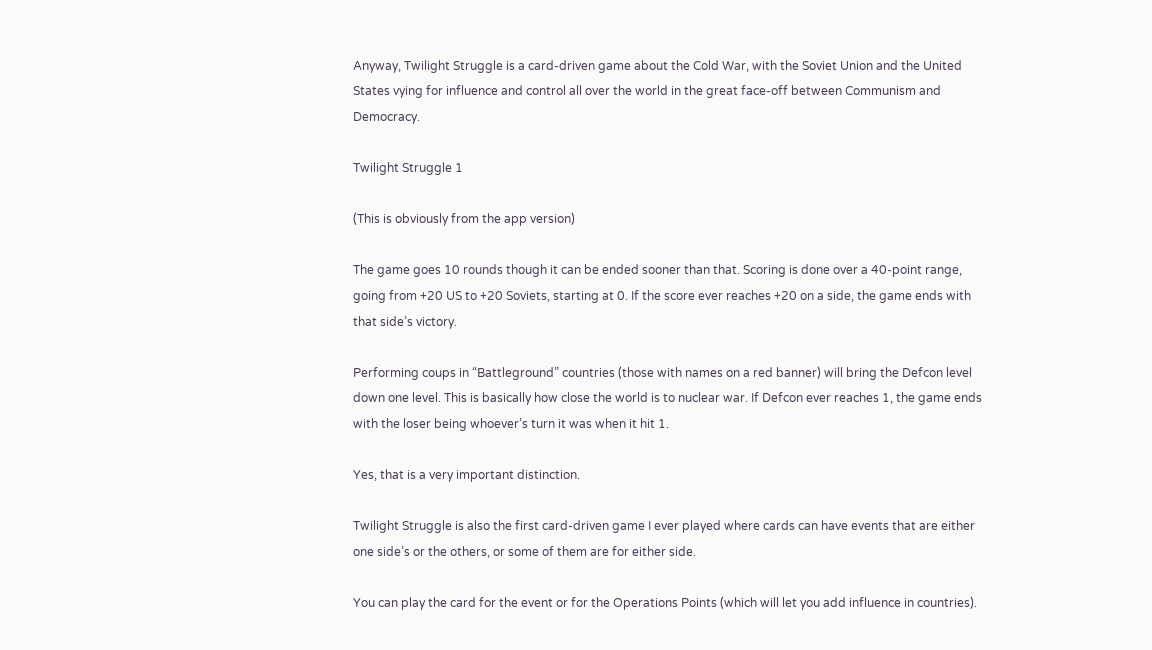Anyway, Twilight Struggle is a card-driven game about the Cold War, with the Soviet Union and the United States vying for influence and control all over the world in the great face-off between Communism and Democracy.

Twilight Struggle 1

(This is obviously from the app version)

The game goes 10 rounds though it can be ended sooner than that. Scoring is done over a 40-point range, going from +20 US to +20 Soviets, starting at 0. If the score ever reaches +20 on a side, the game ends with that side’s victory.

Performing coups in “Battleground” countries (those with names on a red banner) will bring the Defcon level down one level. This is basically how close the world is to nuclear war. If Defcon ever reaches 1, the game ends with the loser being whoever’s turn it was when it hit 1.

Yes, that is a very important distinction.

Twilight Struggle is also the first card-driven game I ever played where cards can have events that are either one side’s or the others, or some of them are for either side.

You can play the card for the event or for the Operations Points (which will let you add influence in countries).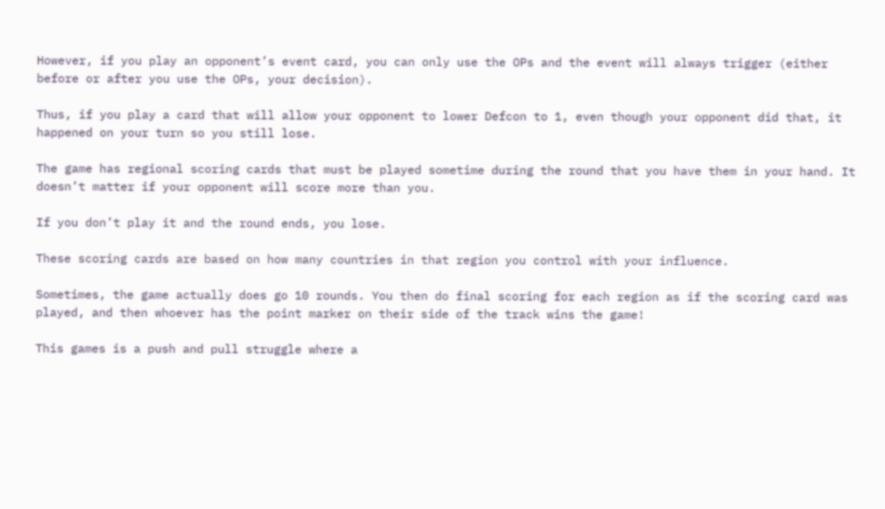However, if you play an opponent’s event card, you can only use the OPs and the event will always trigger (either before or after you use the OPs, your decision).

Thus, if you play a card that will allow your opponent to lower Defcon to 1, even though your opponent did that, it happened on your turn so you still lose.

The game has regional scoring cards that must be played sometime during the round that you have them in your hand. It doesn’t matter if your opponent will score more than you.

If you don’t play it and the round ends, you lose.

These scoring cards are based on how many countries in that region you control with your influence.

Sometimes, the game actually does go 10 rounds. You then do final scoring for each region as if the scoring card was played, and then whoever has the point marker on their side of the track wins the game!

This games is a push and pull struggle where a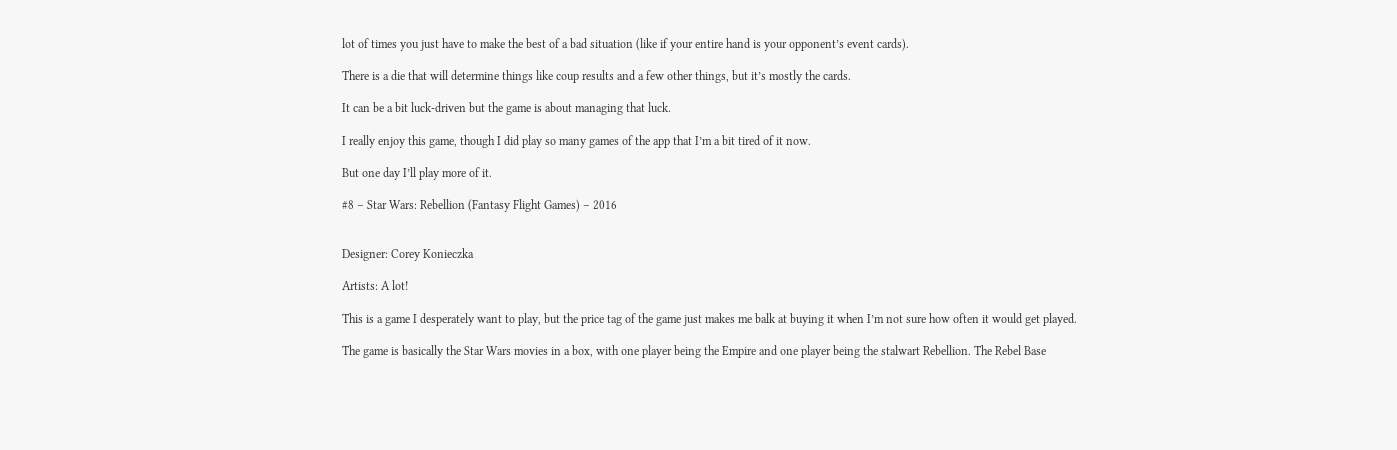lot of times you just have to make the best of a bad situation (like if your entire hand is your opponent’s event cards).

There is a die that will determine things like coup results and a few other things, but it’s mostly the cards.

It can be a bit luck-driven but the game is about managing that luck.

I really enjoy this game, though I did play so many games of the app that I’m a bit tired of it now.

But one day I’ll play more of it.

#8 – Star Wars: Rebellion (Fantasy Flight Games) – 2016


Designer: Corey Konieczka

Artists: A lot!

This is a game I desperately want to play, but the price tag of the game just makes me balk at buying it when I’m not sure how often it would get played.

The game is basically the Star Wars movies in a box, with one player being the Empire and one player being the stalwart Rebellion. The Rebel Base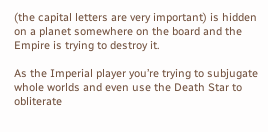(the capital letters are very important) is hidden on a planet somewhere on the board and the Empire is trying to destroy it.

As the Imperial player you’re trying to subjugate whole worlds and even use the Death Star to obliterate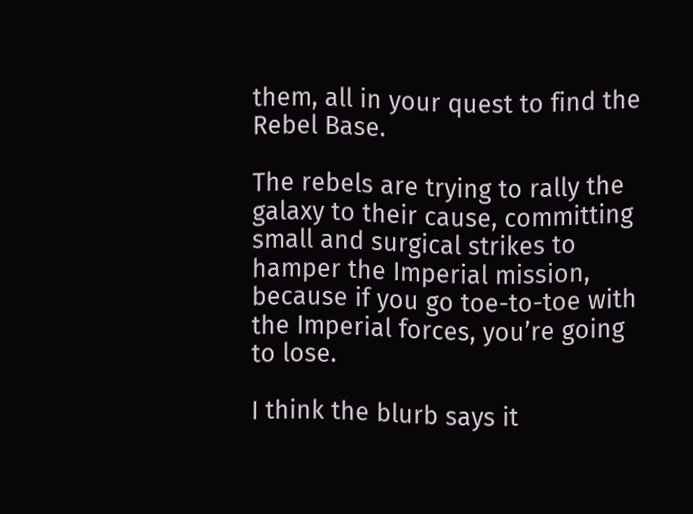them, all in your quest to find the Rebel Base.

The rebels are trying to rally the galaxy to their cause, committing small and surgical strikes to hamper the Imperial mission, because if you go toe-to-toe with the Imperial forces, you’re going to lose.

I think the blurb says it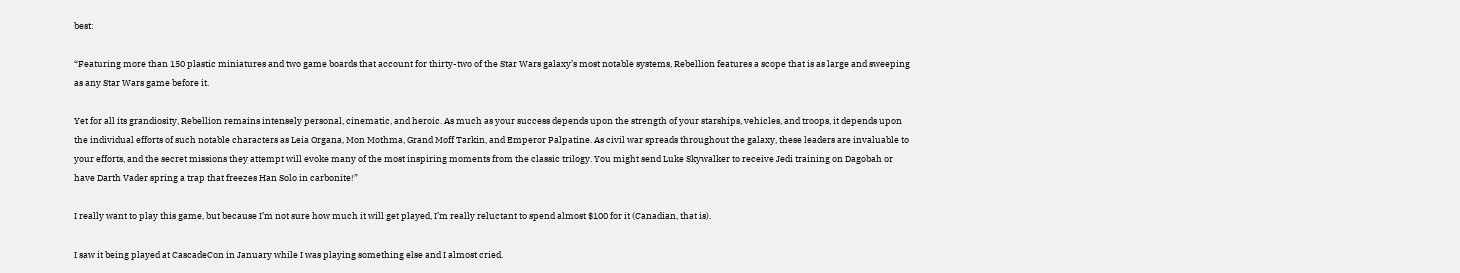best:

“Featuring more than 150 plastic miniatures and two game boards that account for thirty-two of the Star Wars galaxy’s most notable systems, Rebellion features a scope that is as large and sweeping as any Star Wars game before it.

Yet for all its grandiosity, Rebellion remains intensely personal, cinematic, and heroic. As much as your success depends upon the strength of your starships, vehicles, and troops, it depends upon the individual efforts of such notable characters as Leia Organa, Mon Mothma, Grand Moff Tarkin, and Emperor Palpatine. As civil war spreads throughout the galaxy, these leaders are invaluable to your efforts, and the secret missions they attempt will evoke many of the most inspiring moments from the classic trilogy. You might send Luke Skywalker to receive Jedi training on Dagobah or have Darth Vader spring a trap that freezes Han Solo in carbonite!”

I really want to play this game, but because I’m not sure how much it will get played, I’m really reluctant to spend almost $100 for it (Canadian, that is).

I saw it being played at CascadeCon in January while I was playing something else and I almost cried.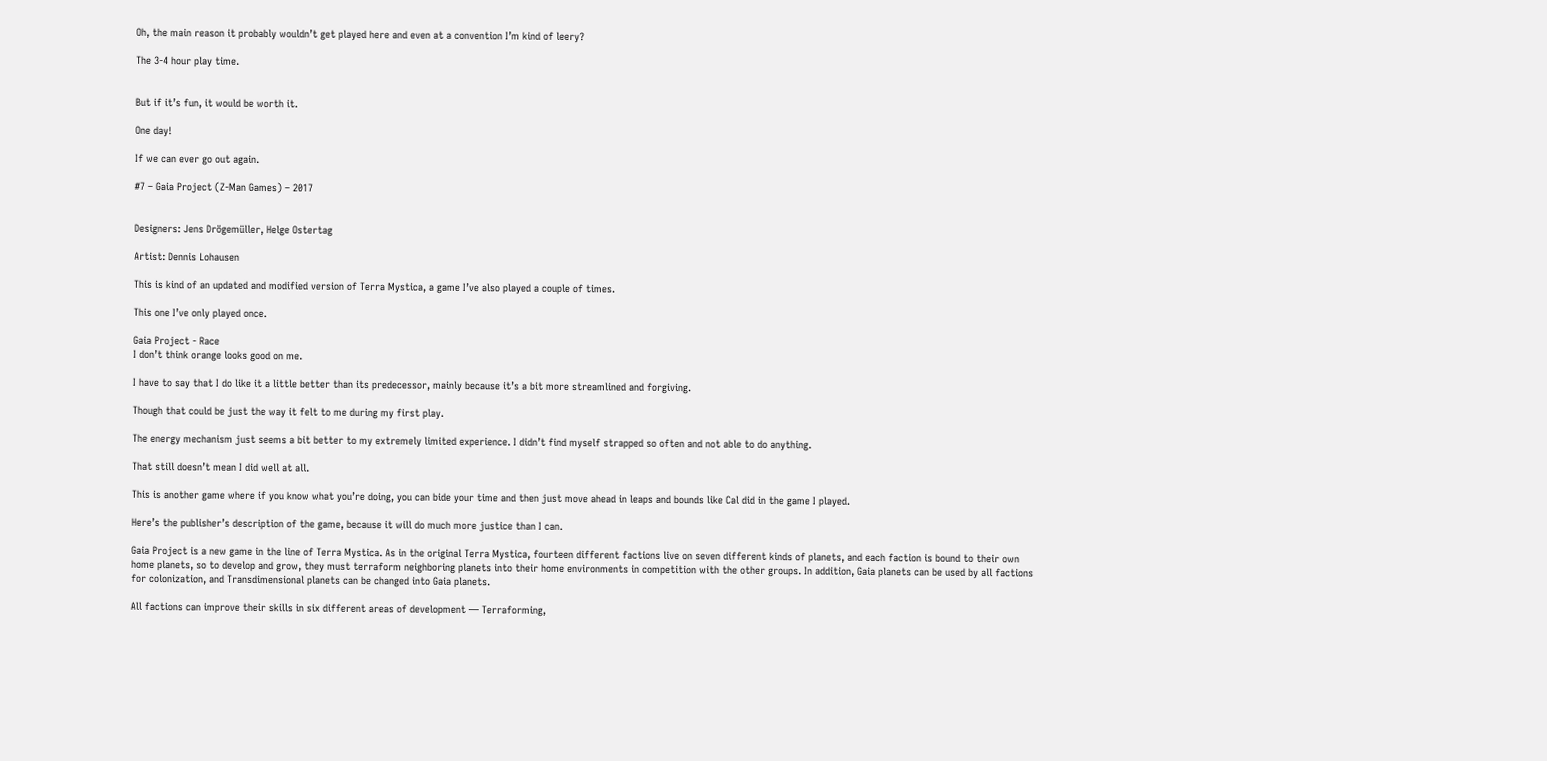Oh, the main reason it probably wouldn’t get played here and even at a convention I’m kind of leery?

The 3-4 hour play time.


But if it’s fun, it would be worth it.

One day!

If we can ever go out again.

#7 – Gaia Project (Z-Man Games) – 2017


Designers: Jens Drögemüller, Helge Ostertag

Artist: Dennis Lohausen

This is kind of an updated and modified version of Terra Mystica, a game I’ve also played a couple of times.

This one I’ve only played once.

Gaia Project - Race
I don’t think orange looks good on me.

I have to say that I do like it a little better than its predecessor, mainly because it’s a bit more streamlined and forgiving.

Though that could be just the way it felt to me during my first play.

The energy mechanism just seems a bit better to my extremely limited experience. I didn’t find myself strapped so often and not able to do anything.

That still doesn’t mean I did well at all.

This is another game where if you know what you’re doing, you can bide your time and then just move ahead in leaps and bounds like Cal did in the game I played.

Here’s the publisher’s description of the game, because it will do much more justice than I can.

Gaia Project is a new game in the line of Terra Mystica. As in the original Terra Mystica, fourteen different factions live on seven different kinds of planets, and each faction is bound to their own home planets, so to develop and grow, they must terraform neighboring planets into their home environments in competition with the other groups. In addition, Gaia planets can be used by all factions for colonization, and Transdimensional planets can be changed into Gaia planets.

All factions can improve their skills in six different areas of development — Terraforming,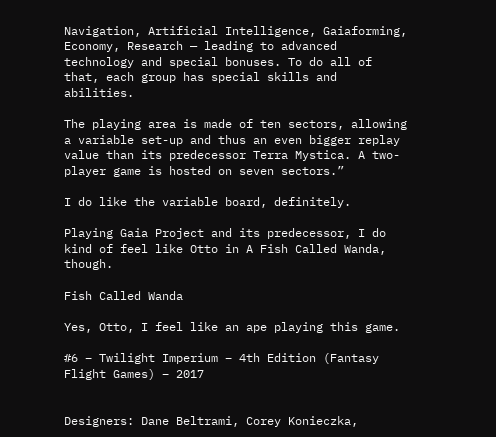Navigation, Artificial Intelligence, Gaiaforming, Economy, Research — leading to advanced technology and special bonuses. To do all of that, each group has special skills and abilities.

The playing area is made of ten sectors, allowing a variable set-up and thus an even bigger replay value than its predecessor Terra Mystica. A two-player game is hosted on seven sectors.”

I do like the variable board, definitely.

Playing Gaia Project and its predecessor, I do kind of feel like Otto in A Fish Called Wanda, though.

Fish Called Wanda

Yes, Otto, I feel like an ape playing this game.

#6 – Twilight Imperium – 4th Edition (Fantasy Flight Games) – 2017


Designers: Dane Beltrami, Corey Konieczka,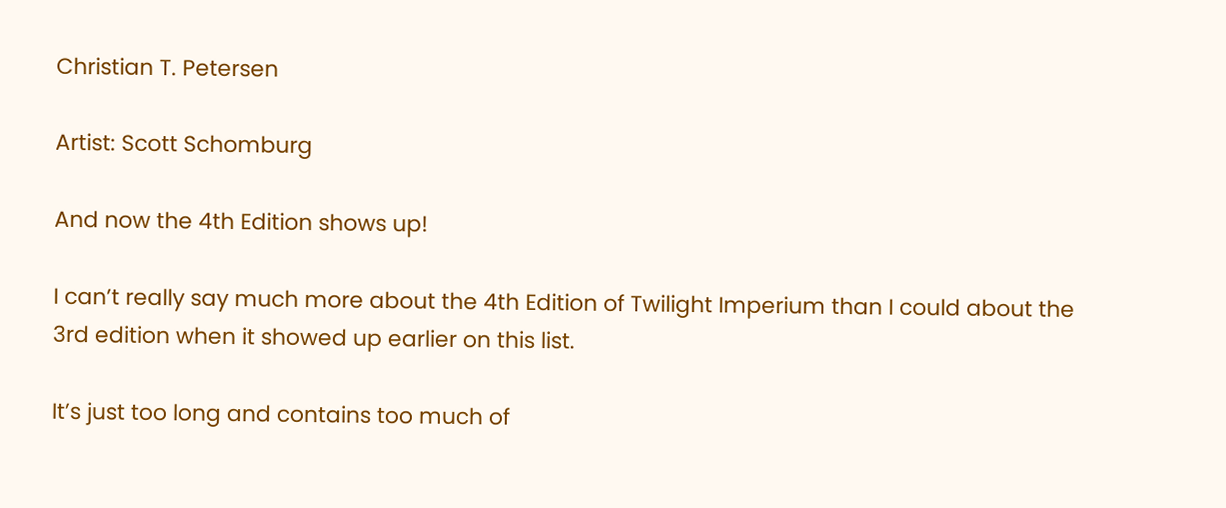Christian T. Petersen

Artist: Scott Schomburg

And now the 4th Edition shows up!

I can’t really say much more about the 4th Edition of Twilight Imperium than I could about the 3rd edition when it showed up earlier on this list.

It’s just too long and contains too much of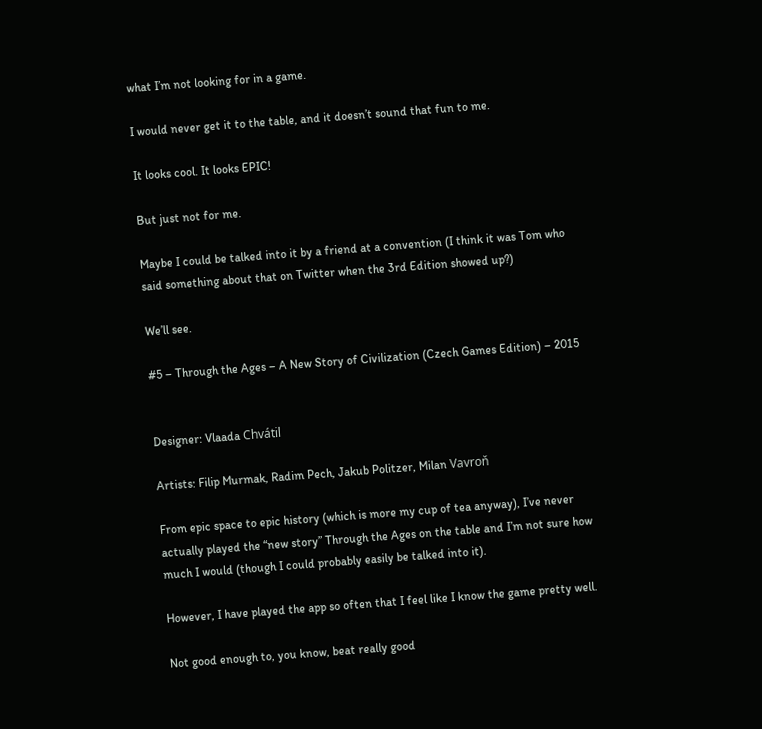what I’m not looking for in a game.

I would never get it to the table, and it doesn’t sound that fun to me.

It looks cool. It looks EPIC!

But just not for me.

Maybe I could be talked into it by a friend at a convention (I think it was Tom who said something about that on Twitter when the 3rd Edition showed up?)

We’ll see.

#5 – Through the Ages – A New Story of Civilization (Czech Games Edition) – 2015


Designer: Vlaada Chvátil

Artists: Filip Murmak, Radim Pech, Jakub Politzer, Milan Vavroň

From epic space to epic history (which is more my cup of tea anyway), I’ve never actually played the “new story” Through the Ages on the table and I’m not sure how much I would (though I could probably easily be talked into it).

However, I have played the app so often that I feel like I know the game pretty well.

Not good enough to, you know, beat really good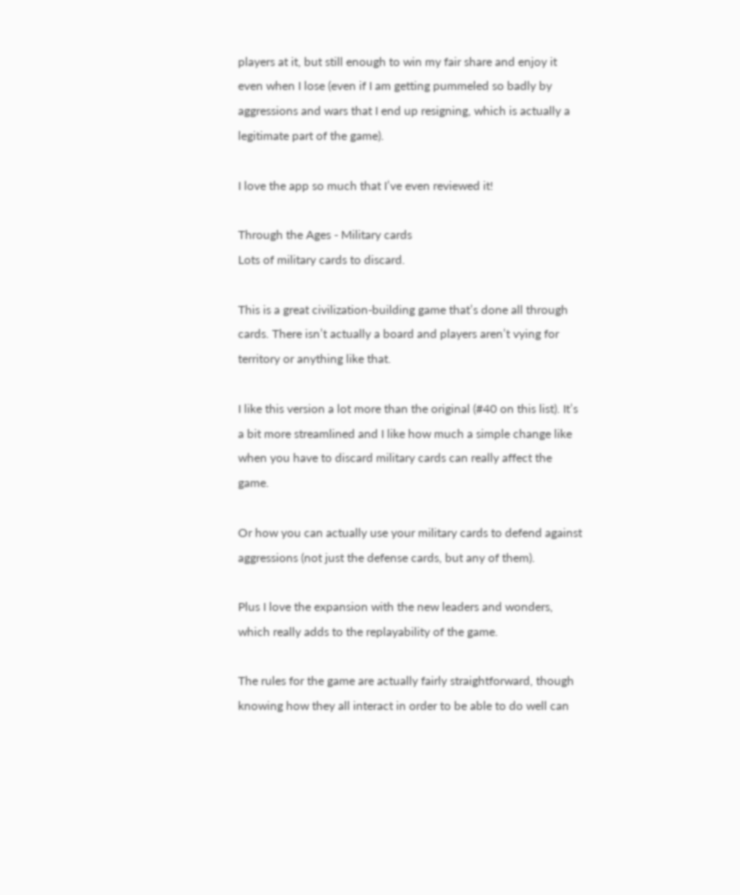players at it, but still enough to win my fair share and enjoy it even when I lose (even if I am getting pummeled so badly by aggressions and wars that I end up resigning, which is actually a legitimate part of the game).

I love the app so much that I’ve even reviewed it!

Through the Ages - Military cards
Lots of military cards to discard.

This is a great civilization-building game that’s done all through cards. There isn’t actually a board and players aren’t vying for territory or anything like that.

I like this version a lot more than the original (#40 on this list). It’s a bit more streamlined and I like how much a simple change like when you have to discard military cards can really affect the game.

Or how you can actually use your military cards to defend against aggressions (not just the defense cards, but any of them).

Plus I love the expansion with the new leaders and wonders, which really adds to the replayability of the game.

The rules for the game are actually fairly straightforward, though knowing how they all interact in order to be able to do well can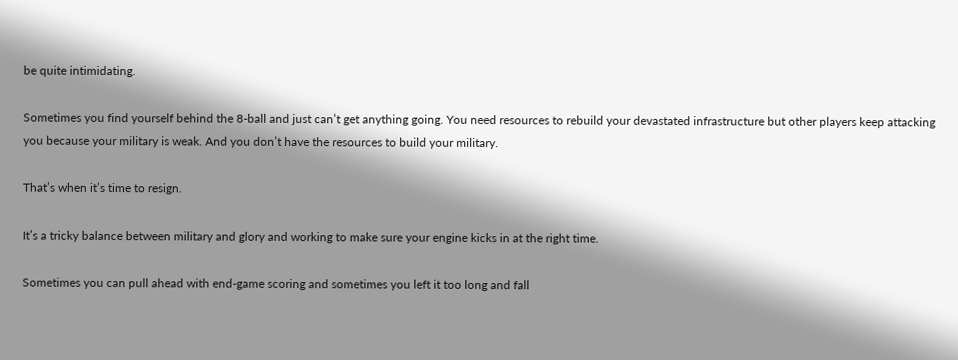be quite intimidating.

Sometimes you find yourself behind the 8-ball and just can’t get anything going. You need resources to rebuild your devastated infrastructure but other players keep attacking you because your military is weak. And you don’t have the resources to build your military.

That’s when it’s time to resign.

It’s a tricky balance between military and glory and working to make sure your engine kicks in at the right time.

Sometimes you can pull ahead with end-game scoring and sometimes you left it too long and fall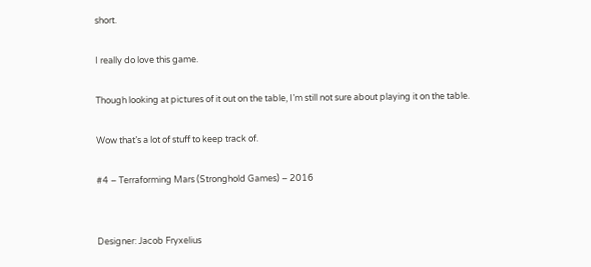short.

I really do love this game.

Though looking at pictures of it out on the table, I’m still not sure about playing it on the table.

Wow that’s a lot of stuff to keep track of.

#4 – Terraforming Mars (Stronghold Games) – 2016


Designer: Jacob Fryxelius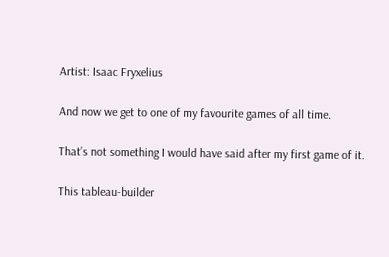Artist: Isaac Fryxelius

And now we get to one of my favourite games of all time.

That’s not something I would have said after my first game of it.

This tableau-builder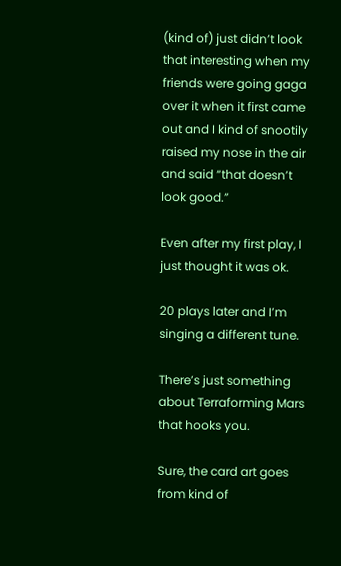(kind of) just didn’t look that interesting when my friends were going gaga over it when it first came out and I kind of snootily raised my nose in the air and said “that doesn’t look good.”

Even after my first play, I just thought it was ok.

20 plays later and I’m singing a different tune.

There’s just something about Terraforming Mars that hooks you.

Sure, the card art goes from kind of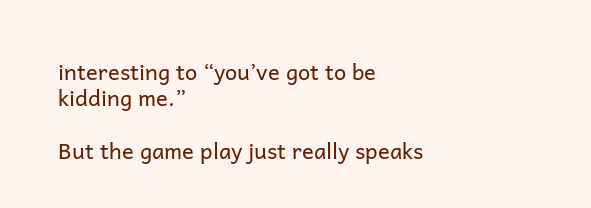interesting to “you’ve got to be kidding me.”

But the game play just really speaks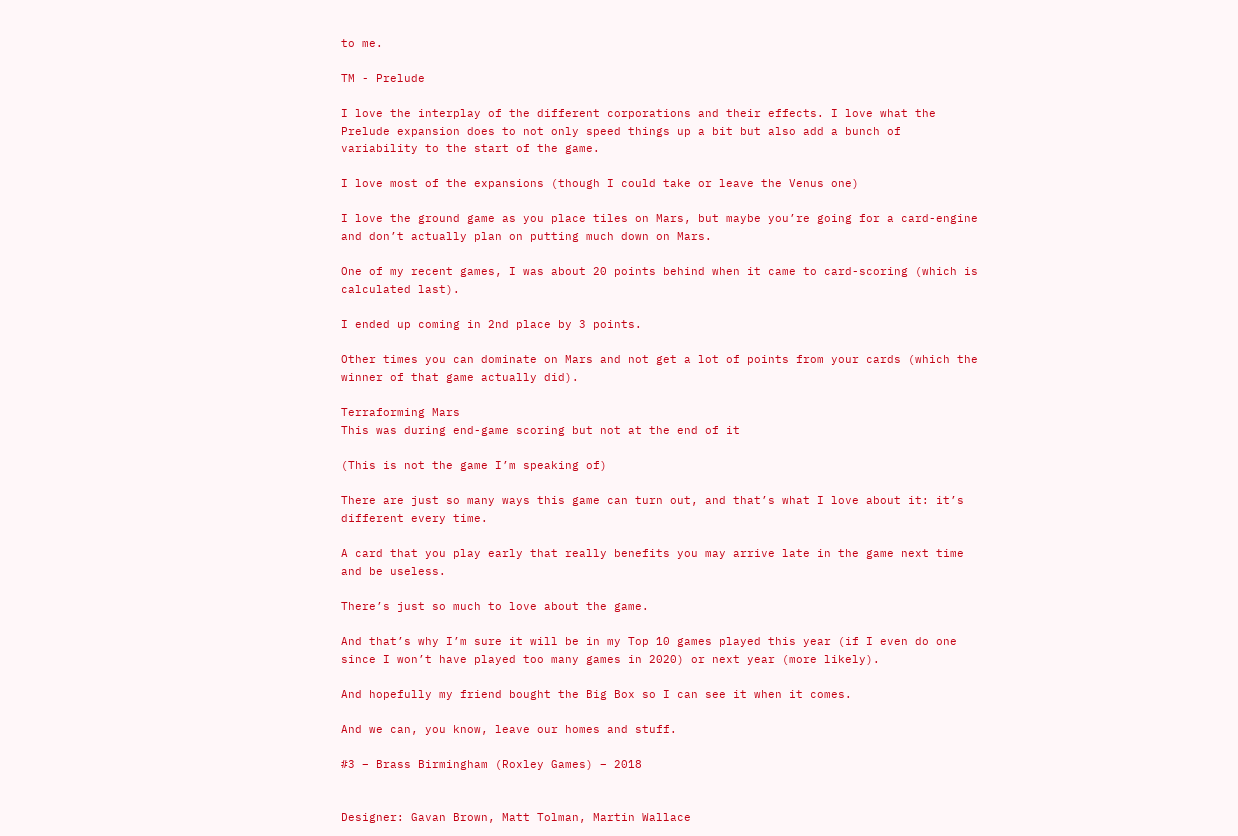to me.

TM - Prelude

I love the interplay of the different corporations and their effects. I love what the Prelude expansion does to not only speed things up a bit but also add a bunch of variability to the start of the game.

I love most of the expansions (though I could take or leave the Venus one)

I love the ground game as you place tiles on Mars, but maybe you’re going for a card-engine and don’t actually plan on putting much down on Mars.

One of my recent games, I was about 20 points behind when it came to card-scoring (which is calculated last).

I ended up coming in 2nd place by 3 points.

Other times you can dominate on Mars and not get a lot of points from your cards (which the winner of that game actually did).

Terraforming Mars
This was during end-game scoring but not at the end of it

(This is not the game I’m speaking of)

There are just so many ways this game can turn out, and that’s what I love about it: it’s different every time.

A card that you play early that really benefits you may arrive late in the game next time and be useless.

There’s just so much to love about the game.

And that’s why I’m sure it will be in my Top 10 games played this year (if I even do one since I won’t have played too many games in 2020) or next year (more likely).

And hopefully my friend bought the Big Box so I can see it when it comes.

And we can, you know, leave our homes and stuff.

#3 – Brass Birmingham (Roxley Games) – 2018


Designer: Gavan Brown, Matt Tolman, Martin Wallace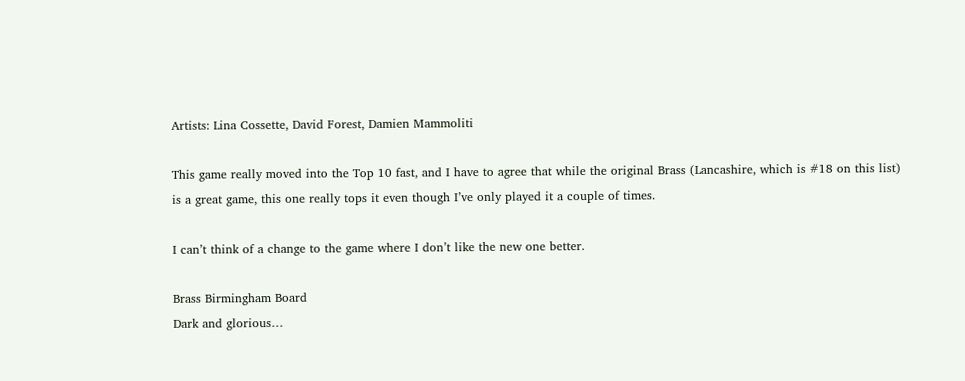Artists: Lina Cossette, David Forest, Damien Mammoliti

This game really moved into the Top 10 fast, and I have to agree that while the original Brass (Lancashire, which is #18 on this list) is a great game, this one really tops it even though I’ve only played it a couple of times.

I can’t think of a change to the game where I don’t like the new one better.

Brass Birmingham Board
Dark and glorious…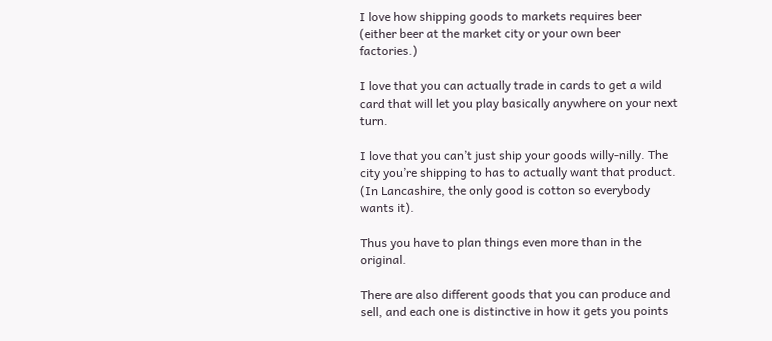I love how shipping goods to markets requires beer (either beer at the market city or your own beer factories.)

I love that you can actually trade in cards to get a wild card that will let you play basically anywhere on your next turn.

I love that you can’t just ship your goods willy-nilly. The city you’re shipping to has to actually want that product. (In Lancashire, the only good is cotton so everybody wants it).

Thus you have to plan things even more than in the original.

There are also different goods that you can produce and sell, and each one is distinctive in how it gets you points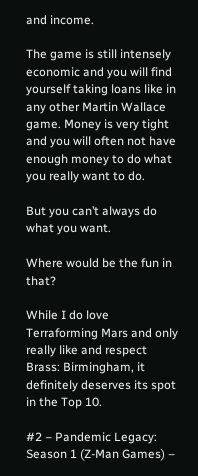and income.

The game is still intensely economic and you will find yourself taking loans like in any other Martin Wallace game. Money is very tight and you will often not have enough money to do what you really want to do.

But you can’t always do what you want.

Where would be the fun in that?

While I do love Terraforming Mars and only really like and respect Brass: Birmingham, it definitely deserves its spot in the Top 10.

#2 – Pandemic Legacy: Season 1 (Z-Man Games) –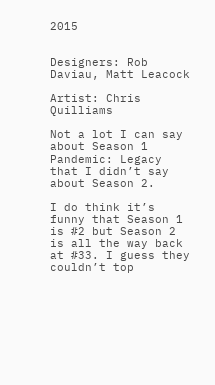2015


Designers: Rob Daviau, Matt Leacock

Artist: Chris Quilliams

Not a lot I can say about Season 1 Pandemic: Legacy that I didn’t say about Season 2.

I do think it’s funny that Season 1 is #2 but Season 2 is all the way back at #33. I guess they couldn’t top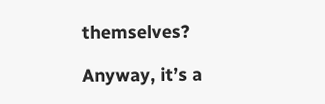themselves?

Anyway, it’s a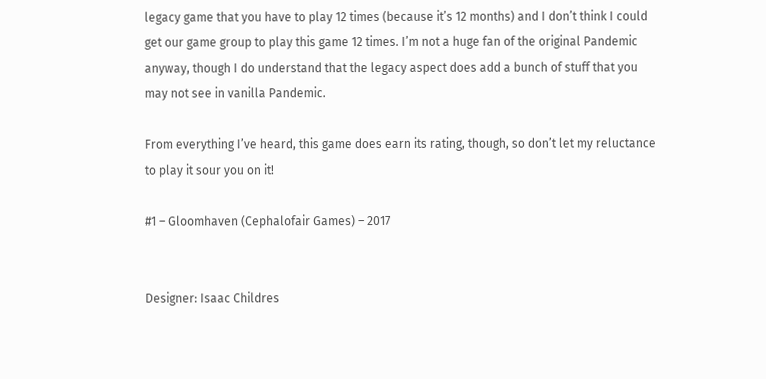legacy game that you have to play 12 times (because it’s 12 months) and I don’t think I could get our game group to play this game 12 times. I’m not a huge fan of the original Pandemic anyway, though I do understand that the legacy aspect does add a bunch of stuff that you may not see in vanilla Pandemic.

From everything I’ve heard, this game does earn its rating, though, so don’t let my reluctance to play it sour you on it!

#1 – Gloomhaven (Cephalofair Games) – 2017


Designer: Isaac Childres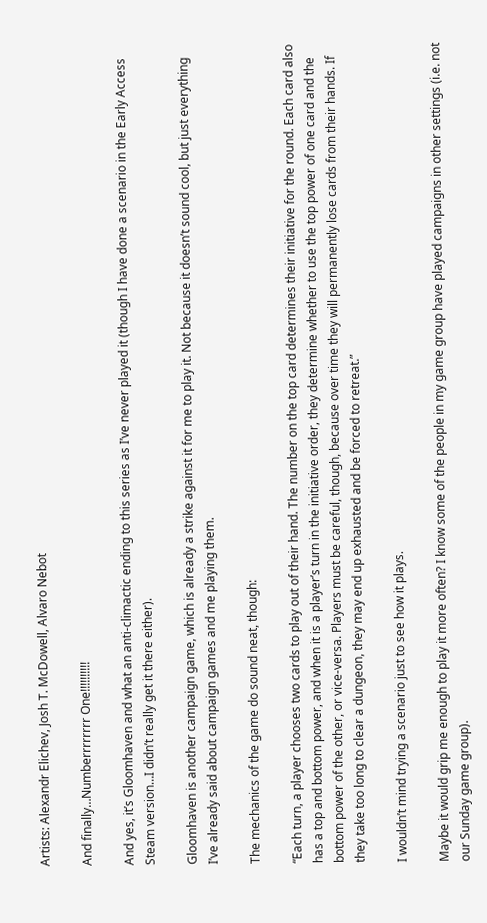Artists: Alexandr Elichev, Josh T. McDowell, Alvaro Nebot

And finally…Numberrrrrrrr One!!!!!!!!!!

And yes, it’s Gloomhaven and what an anti-climactic ending to this series as I’ve never played it (though I have done a scenario in the Early Access Steam version…I didn’t really get it there either).

Gloomhaven is another campaign game, which is already a strike against it for me to play it. Not because it doesn’t sound cool, but just everything I’ve already said about campaign games and me playing them.

The mechanics of the game do sound neat, though:

“Each turn, a player chooses two cards to play out of their hand. The number on the top card determines their initiative for the round. Each card also has a top and bottom power, and when it is a player’s turn in the initiative order, they determine whether to use the top power of one card and the bottom power of the other, or vice-versa. Players must be careful, though, because over time they will permanently lose cards from their hands. If they take too long to clear a dungeon, they may end up exhausted and be forced to retreat.”

I wouldn’t mind trying a scenario just to see how it plays.

Maybe it would grip me enough to play it more often? I know some of the people in my game group have played campaigns in other settings (i.e. not our Sunday game group).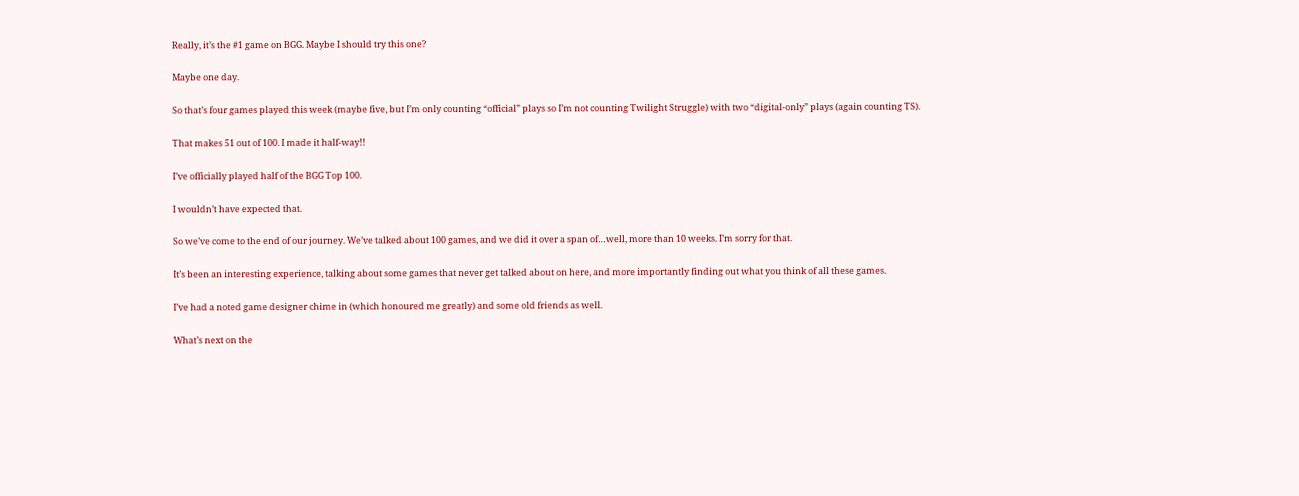Really, it’s the #1 game on BGG. Maybe I should try this one?

Maybe one day.

So that’s four games played this week (maybe five, but I’m only counting “official” plays so I’m not counting Twilight Struggle) with two “digital-only” plays (again counting TS).

That makes 51 out of 100. I made it half-way!!

I’ve officially played half of the BGG Top 100.

I wouldn’t have expected that.

So we’ve come to the end of our journey. We’ve talked about 100 games, and we did it over a span of…well, more than 10 weeks. I’m sorry for that.

It’s been an interesting experience, talking about some games that never get talked about on here, and more importantly finding out what you think of all these games.

I’ve had a noted game designer chime in (which honoured me greatly) and some old friends as well.

What’s next on the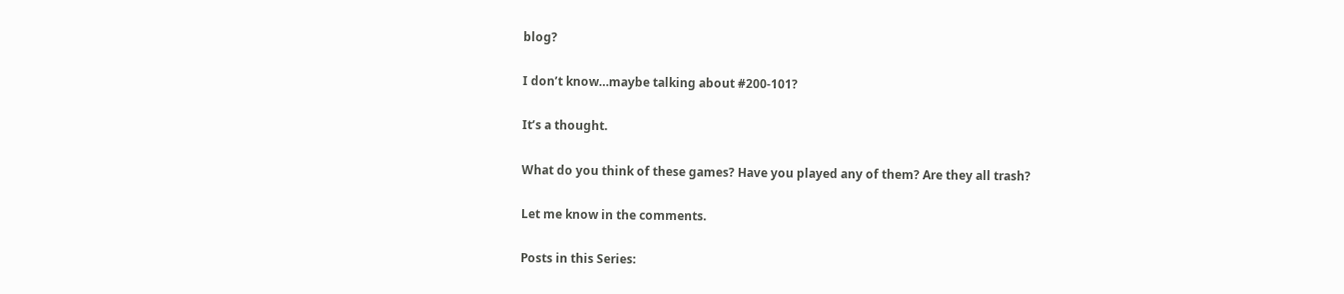blog?

I don’t know…maybe talking about #200-101?

It’s a thought.

What do you think of these games? Have you played any of them? Are they all trash?

Let me know in the comments.

Posts in this Series: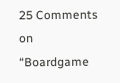25 Comments on “Boardgame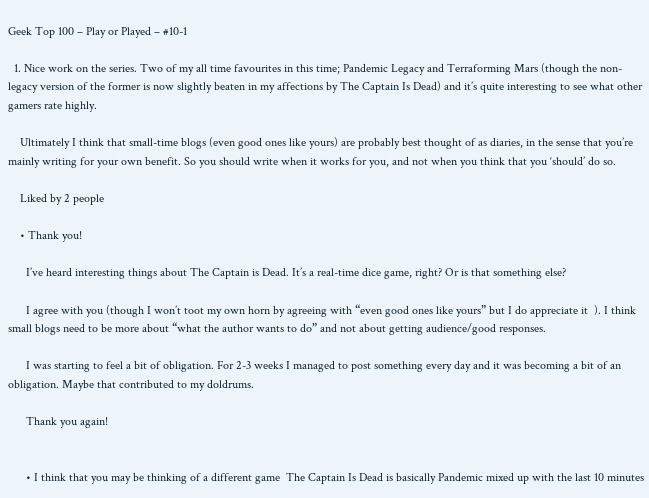Geek Top 100 – Play or Played – #10-1

  1. Nice work on the series. Two of my all time favourites in this time; Pandemic Legacy and Terraforming Mars (though the non-legacy version of the former is now slightly beaten in my affections by The Captain Is Dead) and it’s quite interesting to see what other gamers rate highly.

    Ultimately I think that small-time blogs (even good ones like yours) are probably best thought of as diaries, in the sense that you’re mainly writing for your own benefit. So you should write when it works for you, and not when you think that you ‘should’ do so.

    Liked by 2 people

    • Thank you!

      I’ve heard interesting things about The Captain is Dead. It’s a real-time dice game, right? Or is that something else?

      I agree with you (though I won’t toot my own horn by agreeing with “even good ones like yours” but I do appreciate it  ). I think small blogs need to be more about “what the author wants to do” and not about getting audience/good responses.

      I was starting to feel a bit of obligation. For 2-3 weeks I managed to post something every day and it was becoming a bit of an obligation. Maybe that contributed to my doldrums.

      Thank you again!


      • I think that you may be thinking of a different game  The Captain Is Dead is basically Pandemic mixed up with the last 10 minutes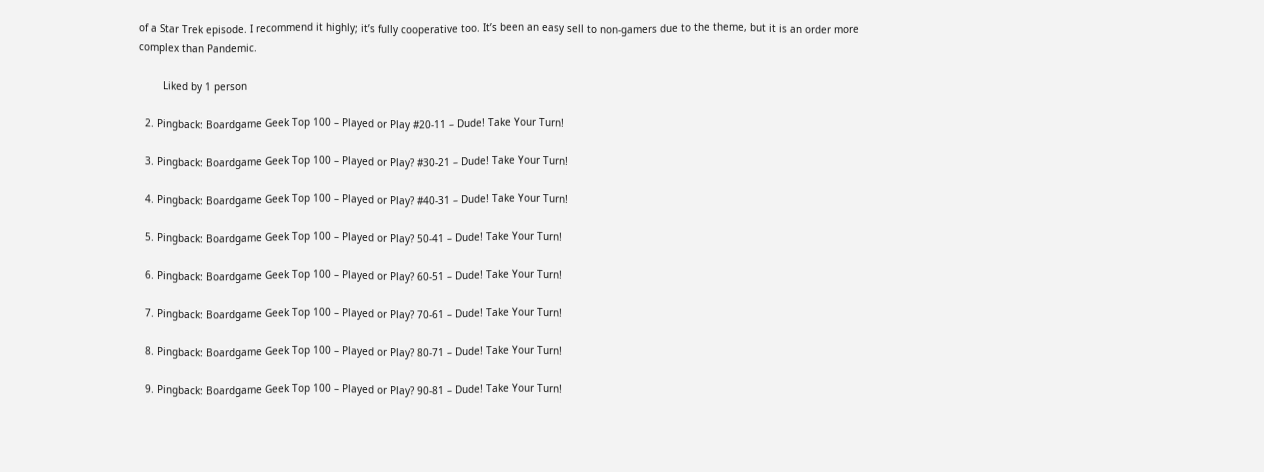of a Star Trek episode. I recommend it highly; it’s fully cooperative too. It’s been an easy sell to non-gamers due to the theme, but it is an order more complex than Pandemic.

        Liked by 1 person

  2. Pingback: Boardgame Geek Top 100 – Played or Play #20-11 – Dude! Take Your Turn!

  3. Pingback: Boardgame Geek Top 100 – Played or Play? #30-21 – Dude! Take Your Turn!

  4. Pingback: Boardgame Geek Top 100 – Played or Play? #40-31 – Dude! Take Your Turn!

  5. Pingback: Boardgame Geek Top 100 – Played or Play? 50-41 – Dude! Take Your Turn!

  6. Pingback: Boardgame Geek Top 100 – Played or Play? 60-51 – Dude! Take Your Turn!

  7. Pingback: Boardgame Geek Top 100 – Played or Play? 70-61 – Dude! Take Your Turn!

  8. Pingback: Boardgame Geek Top 100 – Played or Play? 80-71 – Dude! Take Your Turn!

  9. Pingback: Boardgame Geek Top 100 – Played or Play? 90-81 – Dude! Take Your Turn!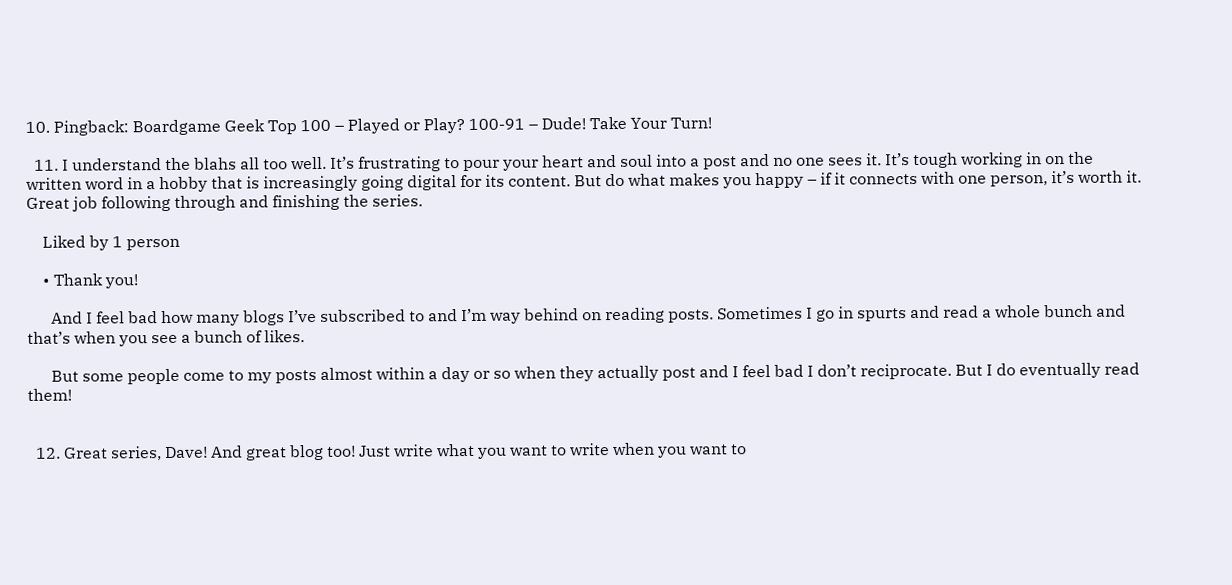10. Pingback: Boardgame Geek Top 100 – Played or Play? 100-91 – Dude! Take Your Turn!

  11. I understand the blahs all too well. It’s frustrating to pour your heart and soul into a post and no one sees it. It’s tough working in on the written word in a hobby that is increasingly going digital for its content. But do what makes you happy – if it connects with one person, it’s worth it. Great job following through and finishing the series.

    Liked by 1 person

    • Thank you!

      And I feel bad how many blogs I’ve subscribed to and I’m way behind on reading posts. Sometimes I go in spurts and read a whole bunch and that’s when you see a bunch of likes.

      But some people come to my posts almost within a day or so when they actually post and I feel bad I don’t reciprocate. But I do eventually read them!


  12. Great series, Dave! And great blog too! Just write what you want to write when you want to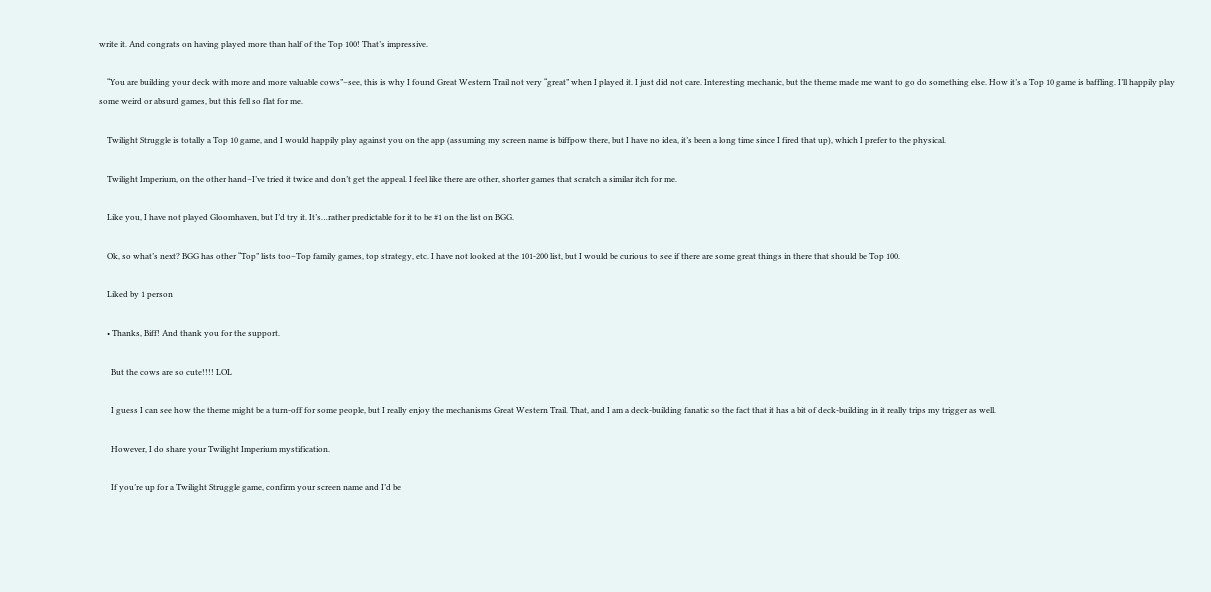write it. And congrats on having played more than half of the Top 100! That’s impressive.

    “You are building your deck with more and more valuable cows”–see, this is why I found Great Western Trail not very “great” when I played it. I just did not care. Interesting mechanic, but the theme made me want to go do something else. How it’s a Top 10 game is baffling. I’ll happily play some weird or absurd games, but this fell so flat for me.

    Twilight Struggle is totally a Top 10 game, and I would happily play against you on the app (assuming my screen name is biffpow there, but I have no idea, it’s been a long time since I fired that up), which I prefer to the physical.

    Twilight Imperium, on the other hand–I’ve tried it twice and don’t get the appeal. I feel like there are other, shorter games that scratch a similar itch for me.

    Like you, I have not played Gloomhaven, but I’d try it. It’s…rather predictable for it to be #1 on the list on BGG.

    Ok, so what’s next? BGG has other “Top” lists too–Top family games, top strategy, etc. I have not looked at the 101-200 list, but I would be curious to see if there are some great things in there that should be Top 100.

    Liked by 1 person

    • Thanks, Biff! And thank you for the support.

      But the cows are so cute!!!! LOL

      I guess I can see how the theme might be a turn-off for some people, but I really enjoy the mechanisms Great Western Trail. That, and I am a deck-building fanatic so the fact that it has a bit of deck-building in it really trips my trigger as well.

      However, I do share your Twilight Imperium mystification.

      If you’re up for a Twilight Struggle game, confirm your screen name and I’d be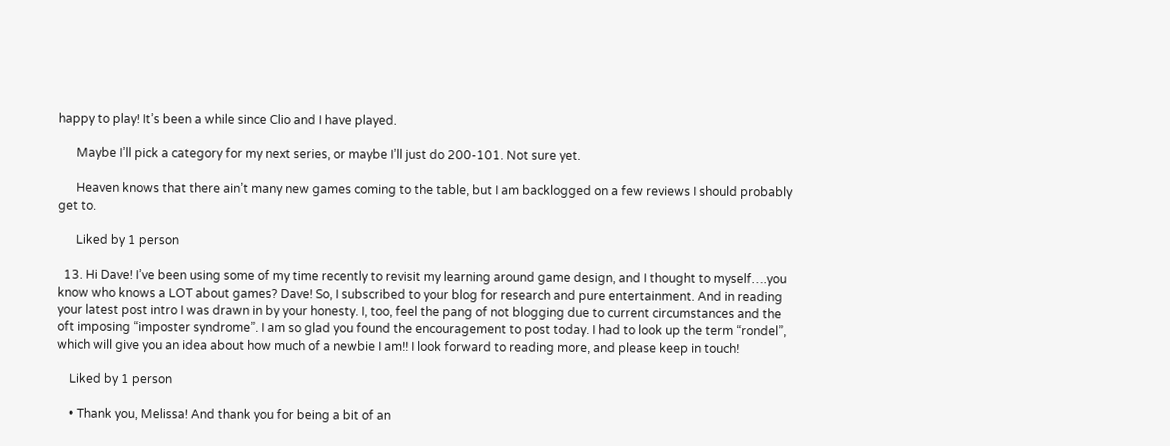happy to play! It’s been a while since Clio and I have played.

      Maybe I’ll pick a category for my next series, or maybe I’ll just do 200-101. Not sure yet.

      Heaven knows that there ain’t many new games coming to the table, but I am backlogged on a few reviews I should probably get to.

      Liked by 1 person

  13. Hi Dave! I’ve been using some of my time recently to revisit my learning around game design, and I thought to myself….you know who knows a LOT about games? Dave! So, I subscribed to your blog for research and pure entertainment. And in reading your latest post intro I was drawn in by your honesty. I, too, feel the pang of not blogging due to current circumstances and the oft imposing “imposter syndrome”. I am so glad you found the encouragement to post today. I had to look up the term “rondel”, which will give you an idea about how much of a newbie I am!! I look forward to reading more, and please keep in touch!

    Liked by 1 person

    • Thank you, Melissa! And thank you for being a bit of an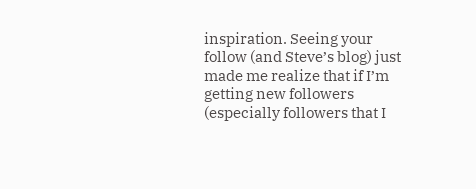inspiration. Seeing your follow (and Steve’s blog) just made me realize that if I’m getting new followers (especially followers that I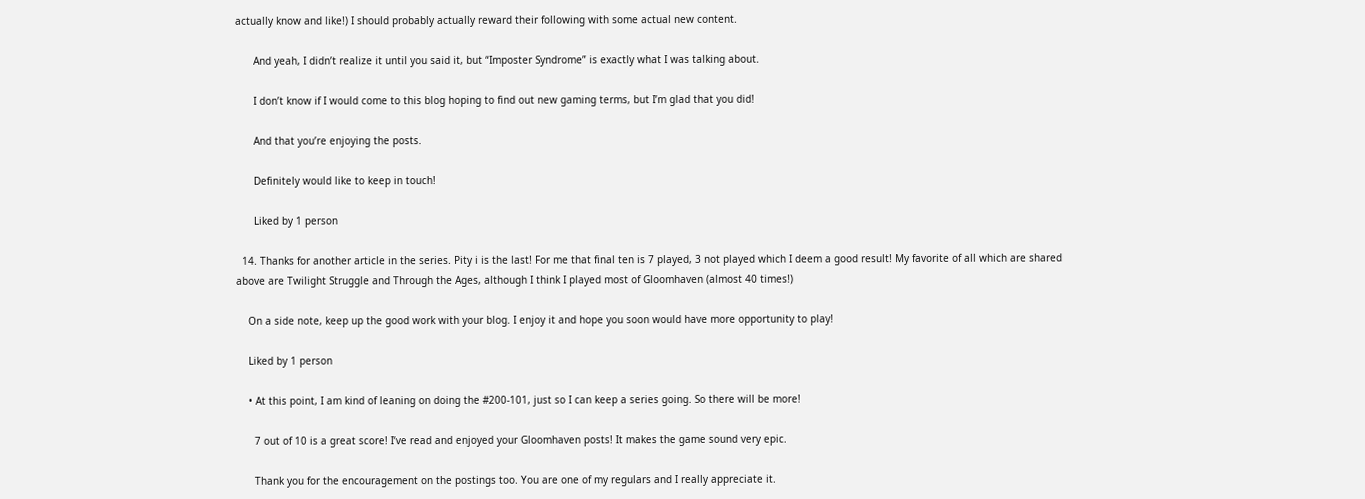actually know and like!) I should probably actually reward their following with some actual new content.

      And yeah, I didn’t realize it until you said it, but “Imposter Syndrome” is exactly what I was talking about.

      I don’t know if I would come to this blog hoping to find out new gaming terms, but I’m glad that you did!

      And that you’re enjoying the posts.

      Definitely would like to keep in touch!

      Liked by 1 person

  14. Thanks for another article in the series. Pity i is the last! For me that final ten is 7 played, 3 not played which I deem a good result! My favorite of all which are shared above are Twilight Struggle and Through the Ages, although I think I played most of Gloomhaven (almost 40 times!)

    On a side note, keep up the good work with your blog. I enjoy it and hope you soon would have more opportunity to play!

    Liked by 1 person

    • At this point, I am kind of leaning on doing the #200-101, just so I can keep a series going. So there will be more!

      7 out of 10 is a great score! I’ve read and enjoyed your Gloomhaven posts! It makes the game sound very epic.

      Thank you for the encouragement on the postings too. You are one of my regulars and I really appreciate it.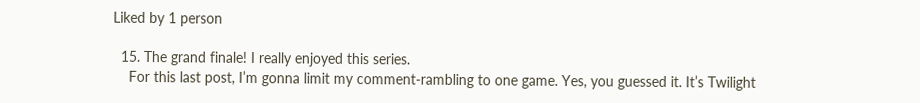Liked by 1 person

  15. The grand finale! I really enjoyed this series.
    For this last post, I’m gonna limit my comment-rambling to one game. Yes, you guessed it. It’s Twilight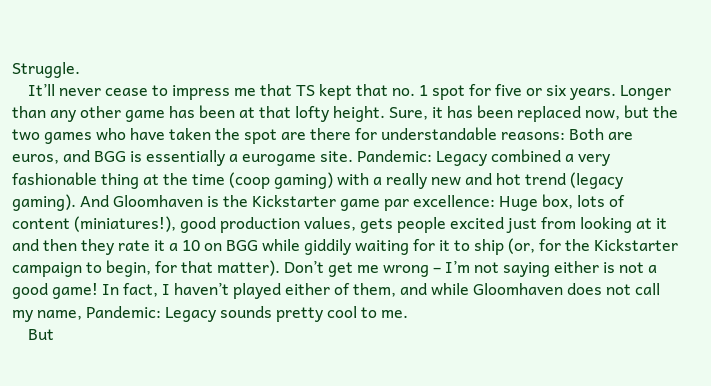Struggle.
    It’ll never cease to impress me that TS kept that no. 1 spot for five or six years. Longer than any other game has been at that lofty height. Sure, it has been replaced now, but the two games who have taken the spot are there for understandable reasons: Both are euros, and BGG is essentially a eurogame site. Pandemic: Legacy combined a very fashionable thing at the time (coop gaming) with a really new and hot trend (legacy gaming). And Gloomhaven is the Kickstarter game par excellence: Huge box, lots of content (miniatures!), good production values, gets people excited just from looking at it and then they rate it a 10 on BGG while giddily waiting for it to ship (or, for the Kickstarter campaign to begin, for that matter). Don’t get me wrong – I’m not saying either is not a good game! In fact, I haven’t played either of them, and while Gloomhaven does not call my name, Pandemic: Legacy sounds pretty cool to me.
    But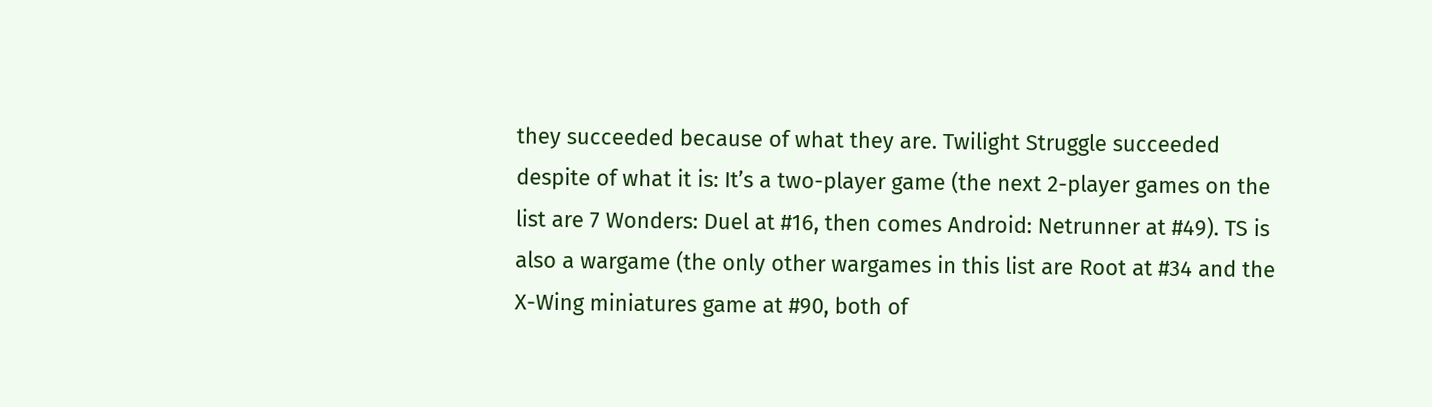they succeeded because of what they are. Twilight Struggle succeeded despite of what it is: It’s a two-player game (the next 2-player games on the list are 7 Wonders: Duel at #16, then comes Android: Netrunner at #49). TS is also a wargame (the only other wargames in this list are Root at #34 and the X-Wing miniatures game at #90, both of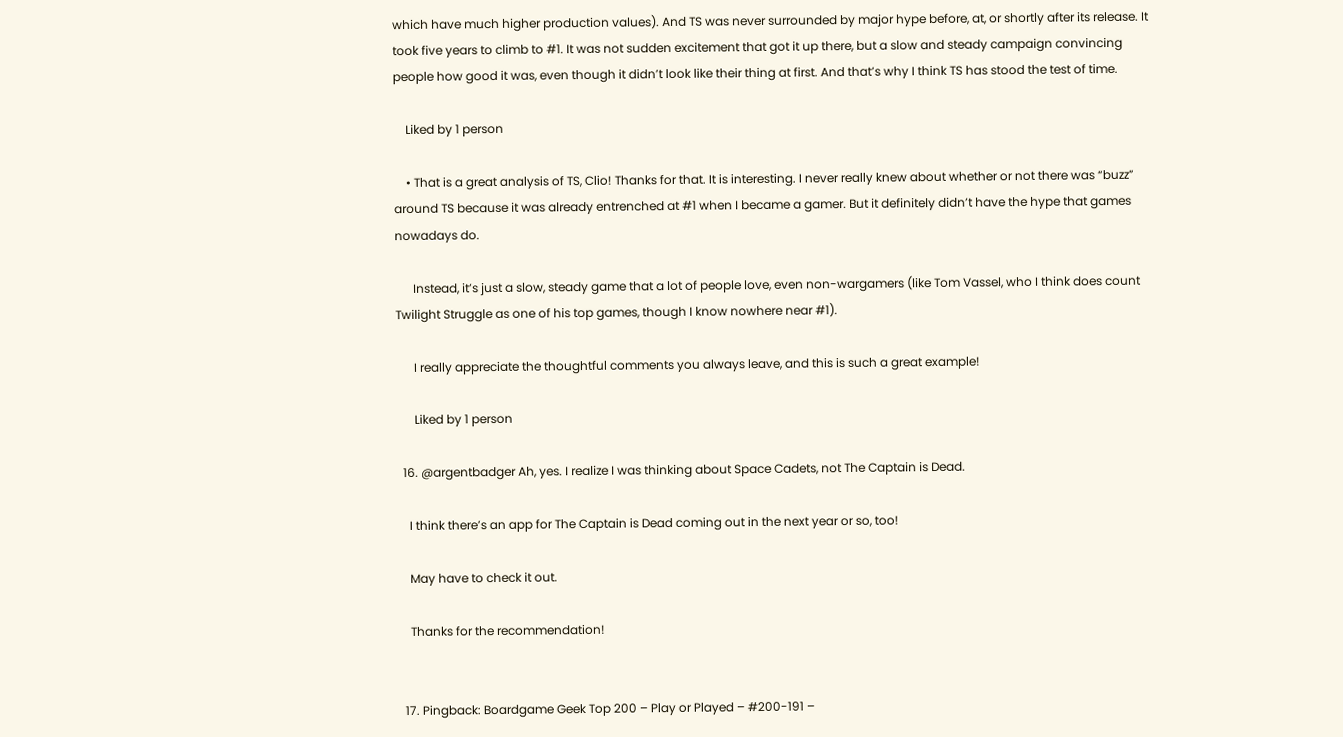which have much higher production values). And TS was never surrounded by major hype before, at, or shortly after its release. It took five years to climb to #1. It was not sudden excitement that got it up there, but a slow and steady campaign convincing people how good it was, even though it didn’t look like their thing at first. And that’s why I think TS has stood the test of time.

    Liked by 1 person

    • That is a great analysis of TS, Clio! Thanks for that. It is interesting. I never really knew about whether or not there was “buzz” around TS because it was already entrenched at #1 when I became a gamer. But it definitely didn’t have the hype that games nowadays do.

      Instead, it’s just a slow, steady game that a lot of people love, even non-wargamers (like Tom Vassel, who I think does count Twilight Struggle as one of his top games, though I know nowhere near #1).

      I really appreciate the thoughtful comments you always leave, and this is such a great example!

      Liked by 1 person

  16. @argentbadger Ah, yes. I realize I was thinking about Space Cadets, not The Captain is Dead.

    I think there’s an app for The Captain is Dead coming out in the next year or so, too!

    May have to check it out.

    Thanks for the recommendation!


  17. Pingback: Boardgame Geek Top 200 – Play or Played – #200-191 –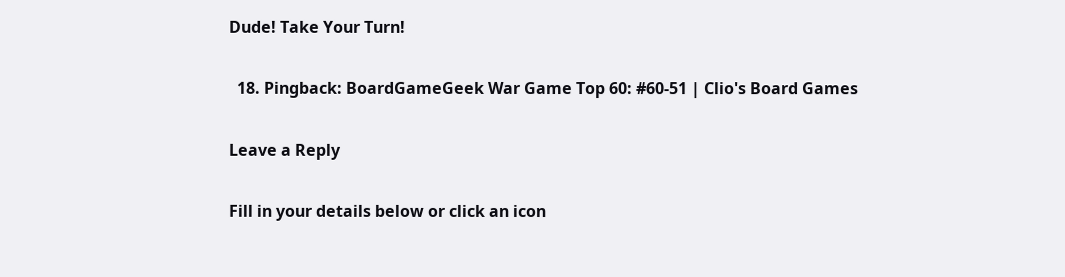Dude! Take Your Turn!

  18. Pingback: BoardGameGeek War Game Top 60: #60-51 | Clio's Board Games

Leave a Reply

Fill in your details below or click an icon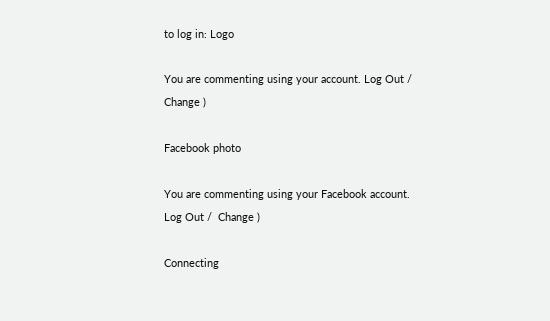to log in: Logo

You are commenting using your account. Log Out /  Change )

Facebook photo

You are commenting using your Facebook account. Log Out /  Change )

Connecting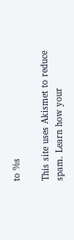to %s

This site uses Akismet to reduce spam. Learn how your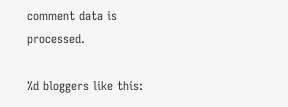comment data is processed.

%d bloggers like this: